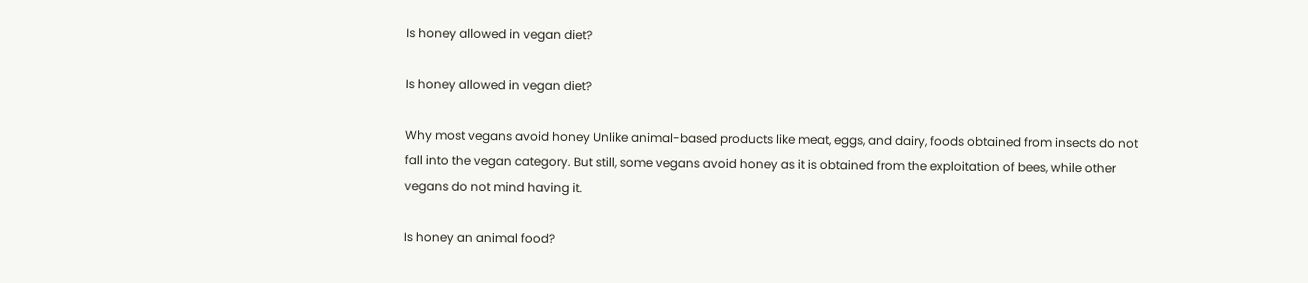Is honey allowed in vegan diet?

Is honey allowed in vegan diet?

Why most vegans avoid honey Unlike animal-based products like meat, eggs, and dairy, foods obtained from insects do not fall into the vegan category. But still, some vegans avoid honey as it is obtained from the exploitation of bees, while other vegans do not mind having it.

Is honey an animal food?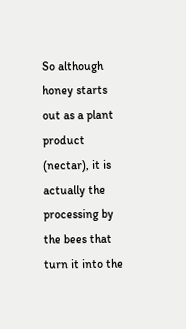So although honey starts out as a plant product (nectar), it is actually the processing by the bees that turn it into the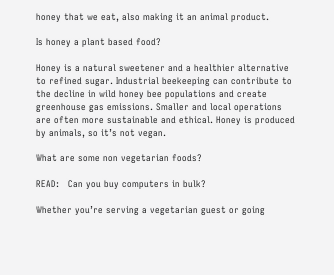honey that we eat, also making it an animal product.

Is honey a plant based food?

Honey is a natural sweetener and a healthier alternative to refined sugar. Industrial beekeeping can contribute to the decline in wild honey bee populations and create greenhouse gas emissions. Smaller and local operations are often more sustainable and ethical. Honey is produced by animals, so it’s not vegan.

What are some non vegetarian foods?

READ:   Can you buy computers in bulk?

Whether you’re serving a vegetarian guest or going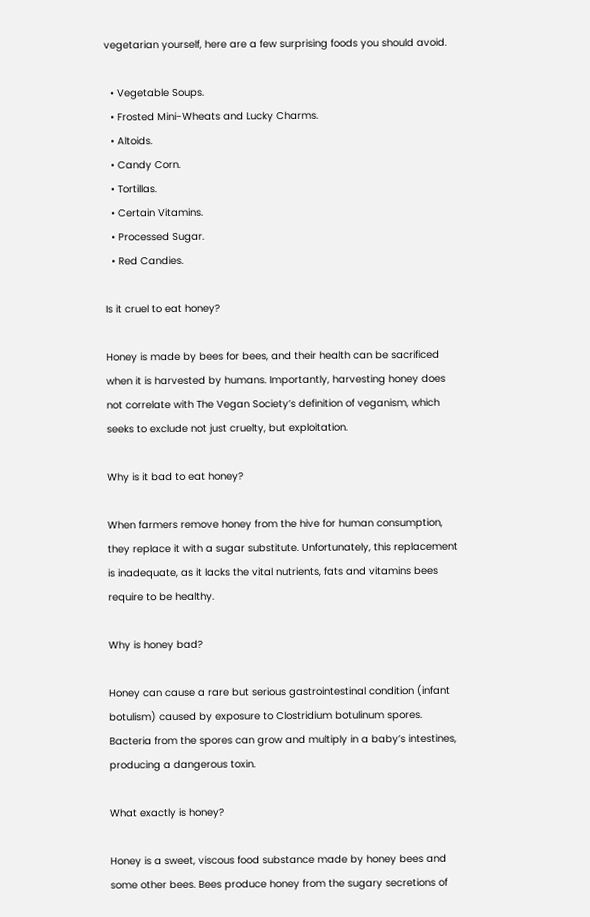vegetarian yourself, here are a few surprising foods you should avoid.

  • Vegetable Soups.
  • Frosted Mini-Wheats and Lucky Charms.
  • Altoids.
  • Candy Corn.
  • Tortillas.
  • Certain Vitamins.
  • Processed Sugar.
  • Red Candies.

Is it cruel to eat honey?

Honey is made by bees for bees, and their health can be sacrificed when it is harvested by humans. Importantly, harvesting honey does not correlate with The Vegan Society’s definition of veganism, which seeks to exclude not just cruelty, but exploitation.

Why is it bad to eat honey?

When farmers remove honey from the hive for human consumption, they replace it with a sugar substitute. Unfortunately, this replacement is inadequate, as it lacks the vital nutrients, fats and vitamins bees require to be healthy.

Why is honey bad?

Honey can cause a rare but serious gastrointestinal condition (infant botulism) caused by exposure to Clostridium botulinum spores. Bacteria from the spores can grow and multiply in a baby’s intestines, producing a dangerous toxin.

What exactly is honey?

Honey is a sweet, viscous food substance made by honey bees and some other bees. Bees produce honey from the sugary secretions of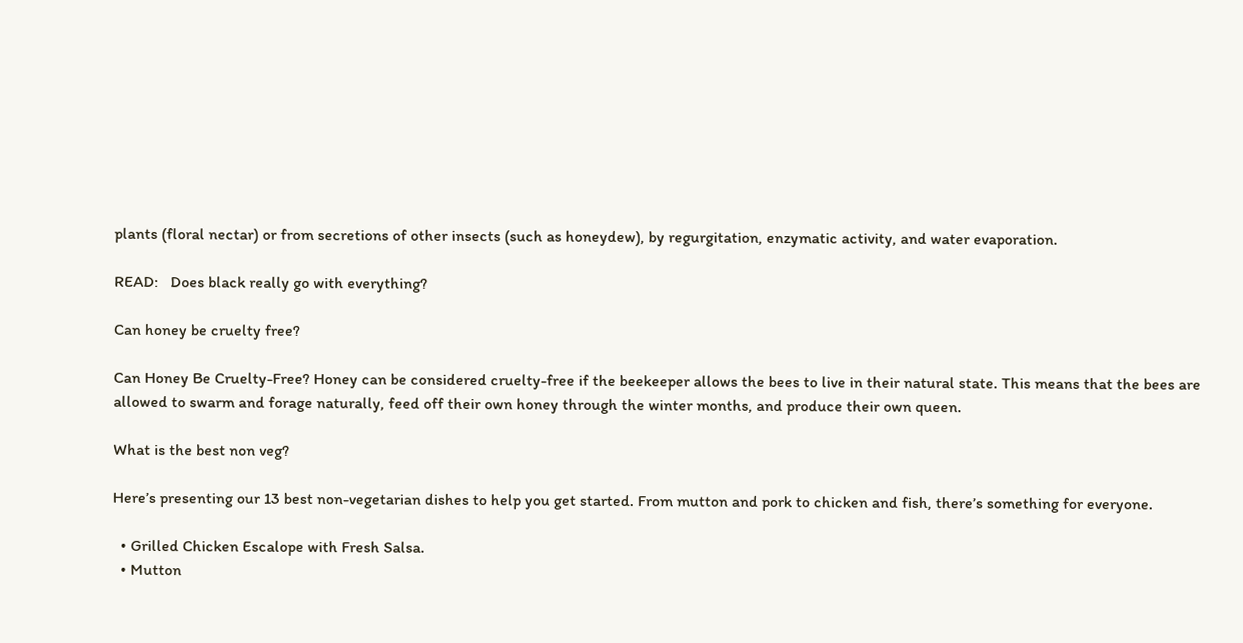plants (floral nectar) or from secretions of other insects (such as honeydew), by regurgitation, enzymatic activity, and water evaporation.

READ:   Does black really go with everything?

Can honey be cruelty free?

Can Honey Be Cruelty-Free? Honey can be considered cruelty-free if the beekeeper allows the bees to live in their natural state. This means that the bees are allowed to swarm and forage naturally, feed off their own honey through the winter months, and produce their own queen.

What is the best non veg?

Here’s presenting our 13 best non-vegetarian dishes to help you get started. From mutton and pork to chicken and fish, there’s something for everyone.

  • Grilled Chicken Escalope with Fresh Salsa.
  • Mutton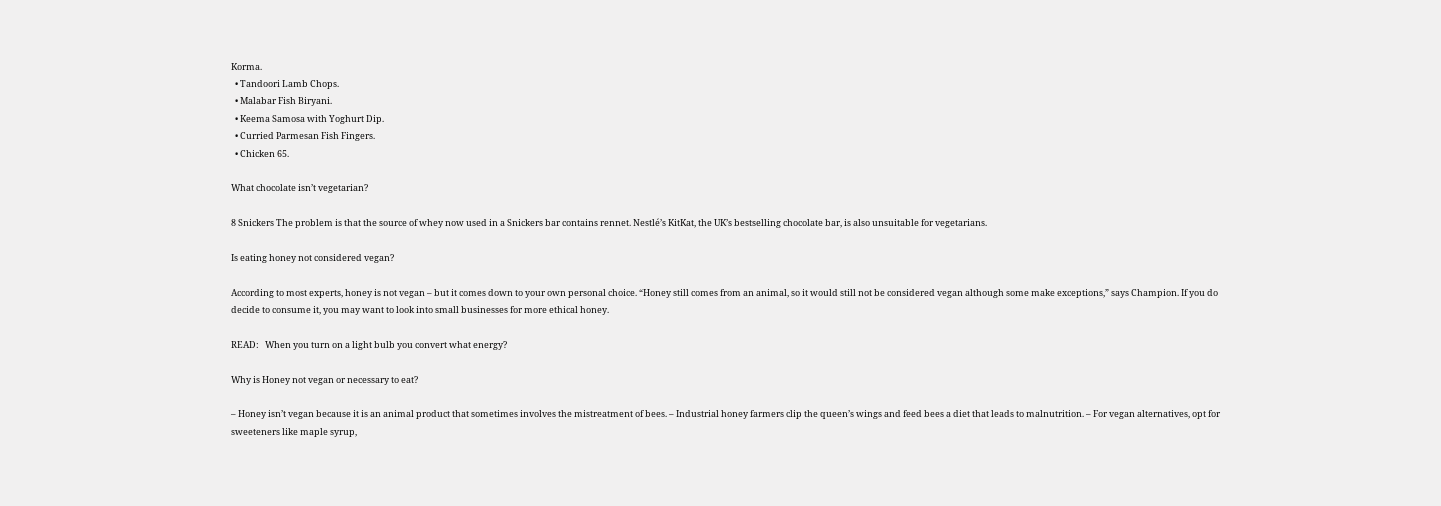Korma.
  • Tandoori Lamb Chops.
  • Malabar Fish Biryani.
  • Keema Samosa with Yoghurt Dip.
  • Curried Parmesan Fish Fingers.
  • Chicken 65.

What chocolate isn’t vegetarian?

8 Snickers The problem is that the source of whey now used in a Snickers bar contains rennet. Nestlé’s KitKat, the UK’s bestselling chocolate bar, is also unsuitable for vegetarians.

Is eating honey not considered vegan?

According to most experts, honey is not vegan – but it comes down to your own personal choice. “Honey still comes from an animal, so it would still not be considered vegan although some make exceptions,” says Champion. If you do decide to consume it, you may want to look into small businesses for more ethical honey.

READ:   When you turn on a light bulb you convert what energy?

Why is Honey not vegan or necessary to eat?

– Honey isn’t vegan because it is an animal product that sometimes involves the mistreatment of bees. – Industrial honey farmers clip the queen’s wings and feed bees a diet that leads to malnutrition. – For vegan alternatives, opt for sweeteners like maple syrup,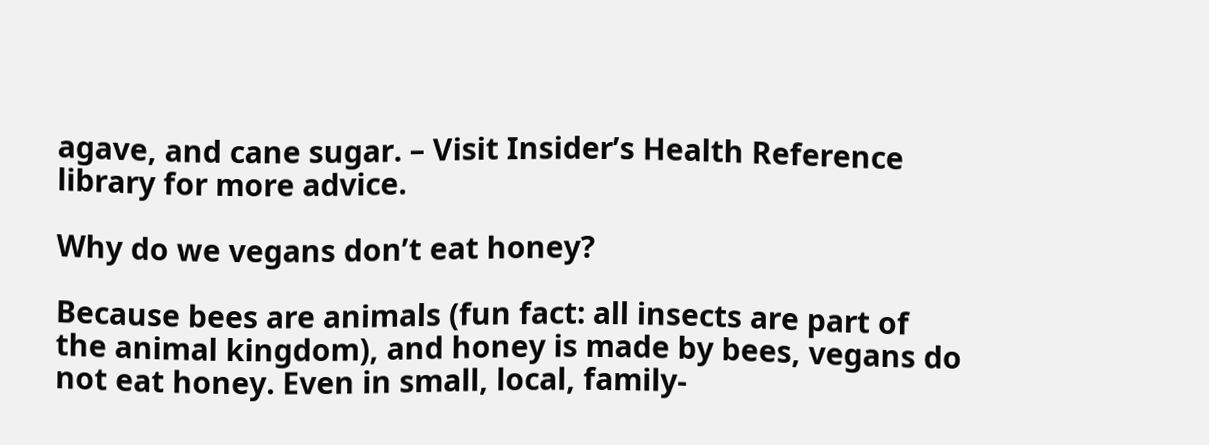agave, and cane sugar. – Visit Insider’s Health Reference library for more advice.

Why do we vegans don’t eat honey?

Because bees are animals (fun fact: all insects are part of the animal kingdom), and honey is made by bees, vegans do not eat honey. Even in small, local, family-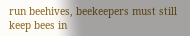run beehives, beekeepers must still keep bees in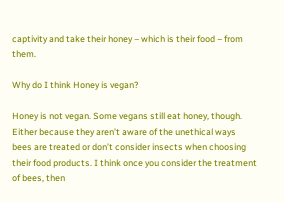captivity and take their honey – which is their food – from them.

Why do I think Honey is vegan?

Honey is not vegan. Some vegans still eat honey, though. Either because they aren’t aware of the unethical ways bees are treated or don’t consider insects when choosing their food products. I think once you consider the treatment of bees, then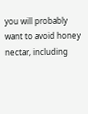you will probably want to avoid honey nectar, including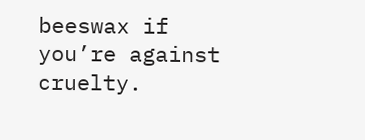beeswax if you’re against cruelty.